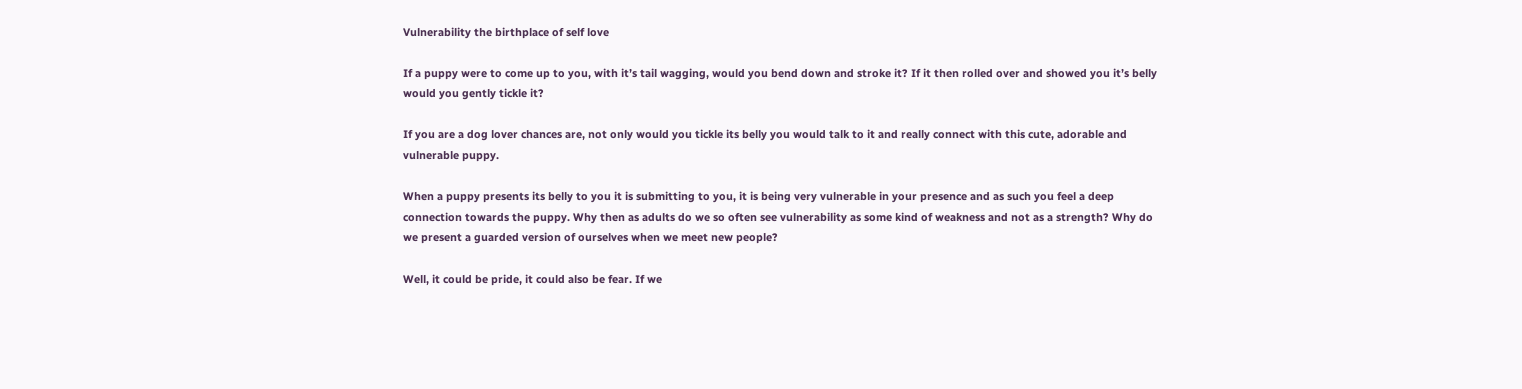Vulnerability the birthplace of self love

If a puppy were to come up to you, with it’s tail wagging, would you bend down and stroke it? If it then rolled over and showed you it’s belly would you gently tickle it?

If you are a dog lover chances are, not only would you tickle its belly you would talk to it and really connect with this cute, adorable and vulnerable puppy.

When a puppy presents its belly to you it is submitting to you, it is being very vulnerable in your presence and as such you feel a deep connection towards the puppy. Why then as adults do we so often see vulnerability as some kind of weakness and not as a strength? Why do we present a guarded version of ourselves when we meet new people?

Well, it could be pride, it could also be fear. If we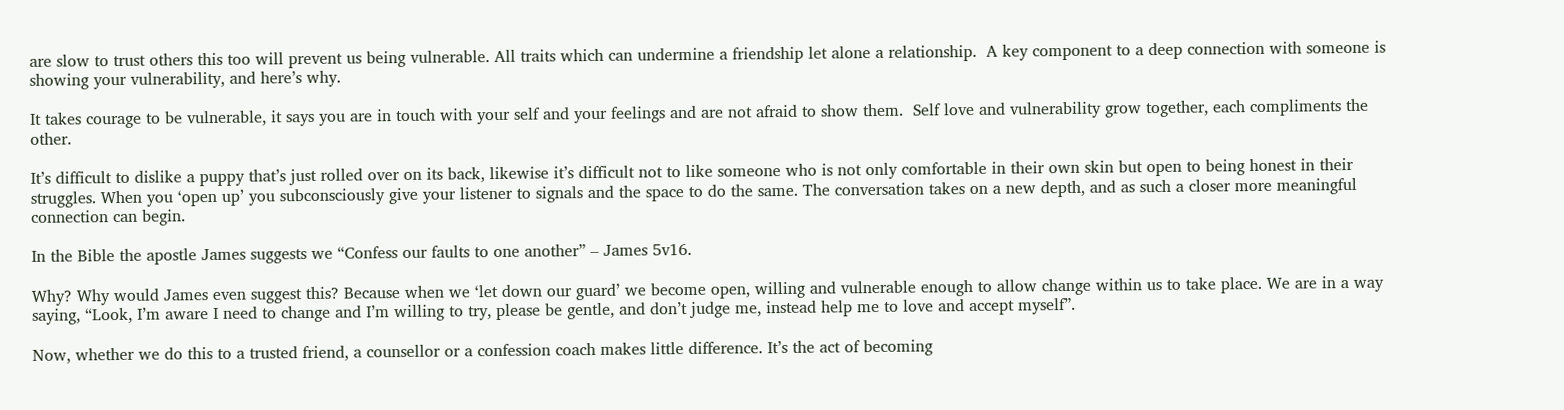are slow to trust others this too will prevent us being vulnerable. All traits which can undermine a friendship let alone a relationship.  A key component to a deep connection with someone is showing your vulnerability, and here’s why.

It takes courage to be vulnerable, it says you are in touch with your self and your feelings and are not afraid to show them.  Self love and vulnerability grow together, each compliments the other.

It’s difficult to dislike a puppy that’s just rolled over on its back, likewise it’s difficult not to like someone who is not only comfortable in their own skin but open to being honest in their struggles. When you ‘open up’ you subconsciously give your listener to signals and the space to do the same. The conversation takes on a new depth, and as such a closer more meaningful connection can begin.

In the Bible the apostle James suggests we “Confess our faults to one another” – James 5v16.

Why? Why would James even suggest this? Because when we ‘let down our guard’ we become open, willing and vulnerable enough to allow change within us to take place. We are in a way saying, “Look, I’m aware I need to change and I’m willing to try, please be gentle, and don’t judge me, instead help me to love and accept myself”.

Now, whether we do this to a trusted friend, a counsellor or a confession coach makes little difference. It’s the act of becoming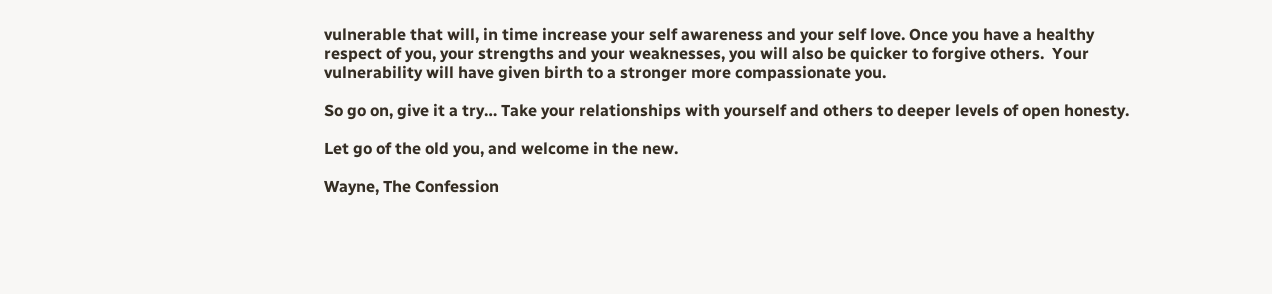vulnerable that will, in time increase your self awareness and your self love. Once you have a healthy respect of you, your strengths and your weaknesses, you will also be quicker to forgive others.  Your vulnerability will have given birth to a stronger more compassionate you.

So go on, give it a try… Take your relationships with yourself and others to deeper levels of open honesty.

Let go of the old you, and welcome in the new.

Wayne, The Confession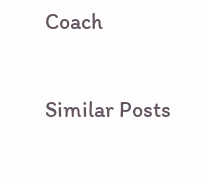Coach

Similar Posts